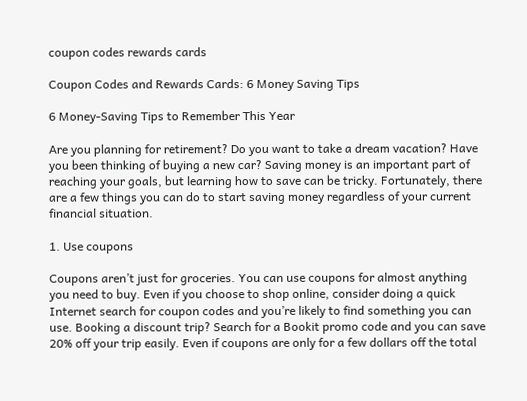coupon codes rewards cards

Coupon Codes and Rewards Cards: 6 Money Saving Tips

6 Money-Saving Tips to Remember This Year

Are you planning for retirement? Do you want to take a dream vacation? Have you been thinking of buying a new car? Saving money is an important part of reaching your goals, but learning how to save can be tricky. Fortunately, there are a few things you can do to start saving money regardless of your current financial situation.

1. Use coupons

Coupons aren’t just for groceries. You can use coupons for almost anything you need to buy. Even if you choose to shop online, consider doing a quick Internet search for coupon codes and you’re likely to find something you can use. Booking a discount trip? Search for a Bookit promo code and you can save 20% off your trip easily. Even if coupons are only for a few dollars off the total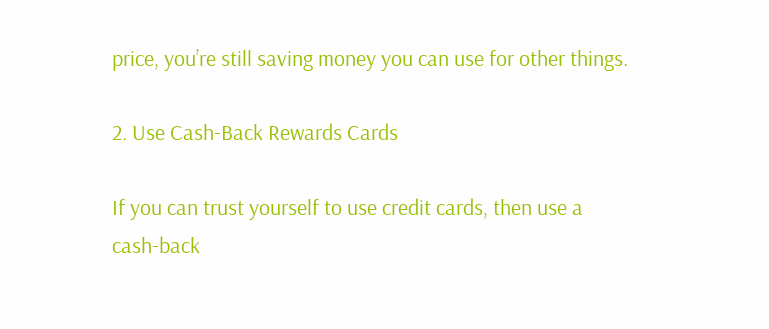price, you’re still saving money you can use for other things.

2. Use Cash-Back Rewards Cards

If you can trust yourself to use credit cards, then use a cash-back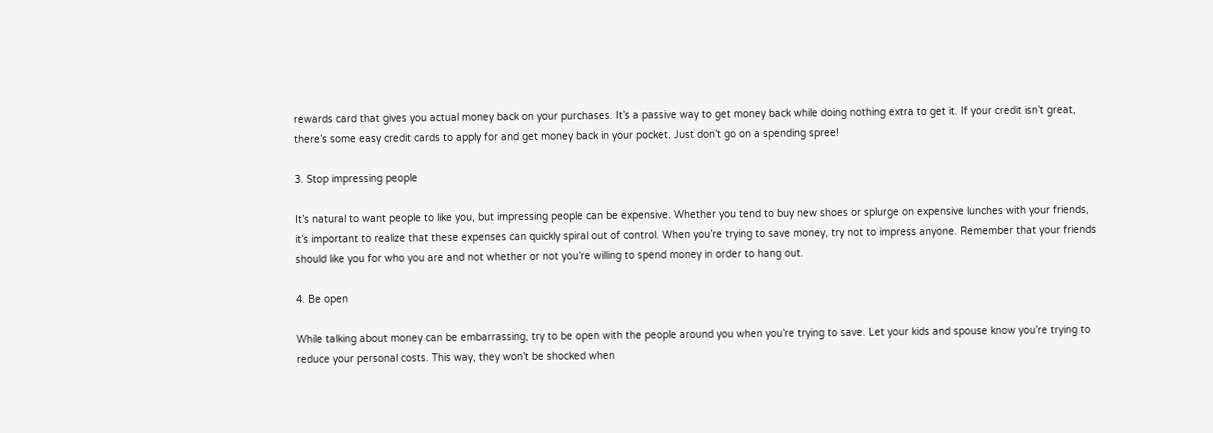rewards card that gives you actual money back on your purchases. It’s a passive way to get money back while doing nothing extra to get it. If your credit isn’t great, there’s some easy credit cards to apply for and get money back in your pocket. Just don’t go on a spending spree!

3. Stop impressing people

It’s natural to want people to like you, but impressing people can be expensive. Whether you tend to buy new shoes or splurge on expensive lunches with your friends, it’s important to realize that these expenses can quickly spiral out of control. When you’re trying to save money, try not to impress anyone. Remember that your friends should like you for who you are and not whether or not you’re willing to spend money in order to hang out.

4. Be open

While talking about money can be embarrassing, try to be open with the people around you when you’re trying to save. Let your kids and spouse know you’re trying to reduce your personal costs. This way, they won’t be shocked when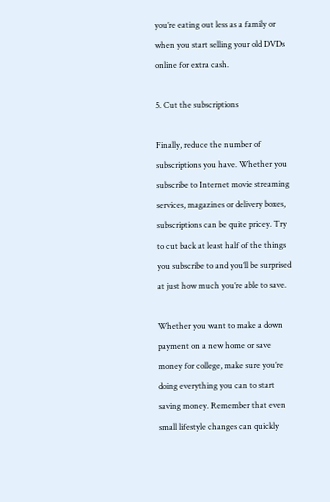you’re eating out less as a family or when you start selling your old DVDs online for extra cash.

5. Cut the subscriptions

Finally, reduce the number of subscriptions you have. Whether you subscribe to Internet movie streaming services, magazines or delivery boxes, subscriptions can be quite pricey. Try to cut back at least half of the things you subscribe to and you’ll be surprised at just how much you’re able to save.

Whether you want to make a down payment on a new home or save money for college, make sure you’re doing everything you can to start saving money. Remember that even small lifestyle changes can quickly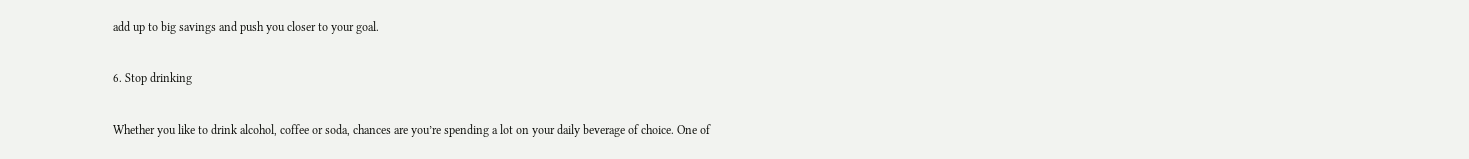add up to big savings and push you closer to your goal.

6. Stop drinking

Whether you like to drink alcohol, coffee or soda, chances are you’re spending a lot on your daily beverage of choice. One of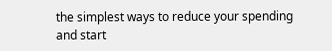the simplest ways to reduce your spending and start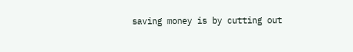saving money is by cutting out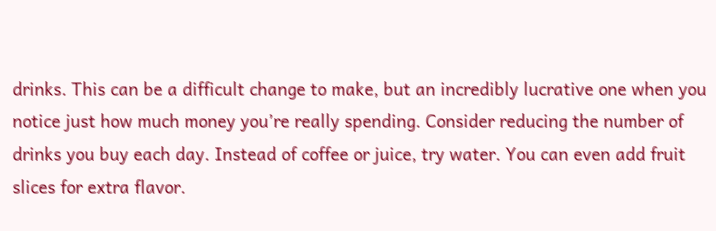drinks. This can be a difficult change to make, but an incredibly lucrative one when you notice just how much money you’re really spending. Consider reducing the number of drinks you buy each day. Instead of coffee or juice, try water. You can even add fruit slices for extra flavor.